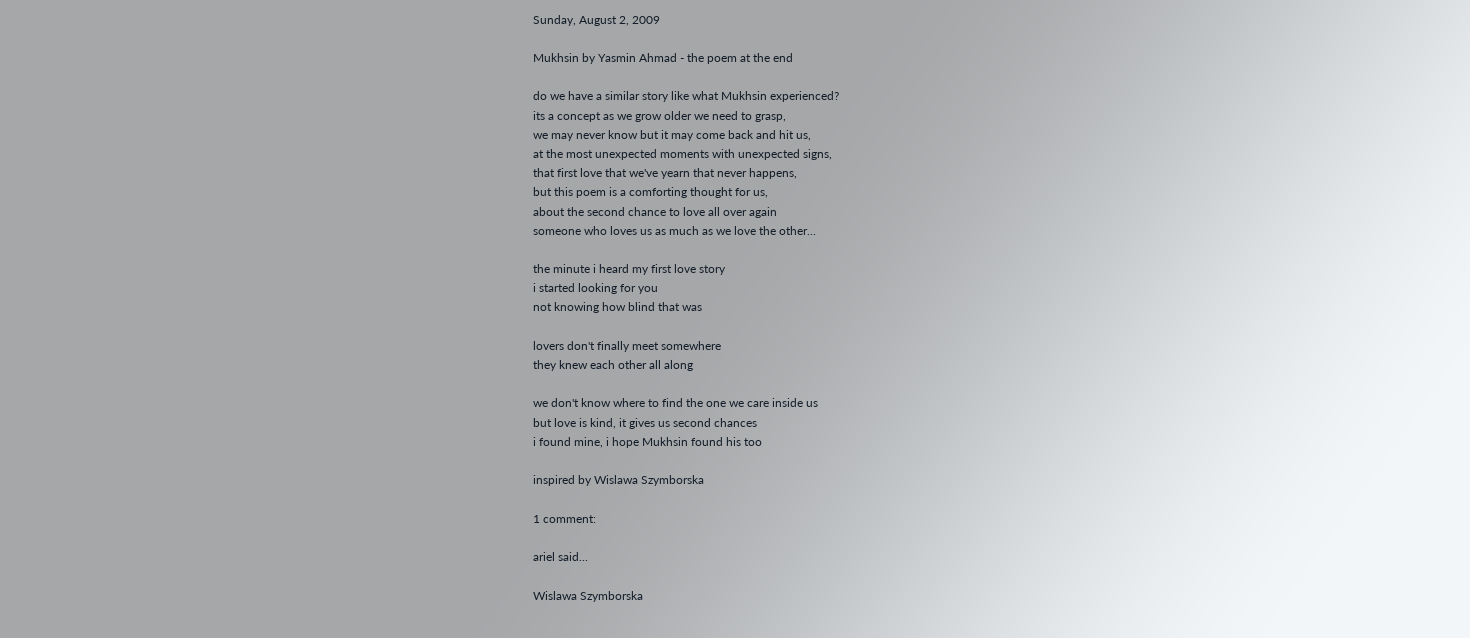Sunday, August 2, 2009

Mukhsin by Yasmin Ahmad - the poem at the end

do we have a similar story like what Mukhsin experienced?
its a concept as we grow older we need to grasp,
we may never know but it may come back and hit us,
at the most unexpected moments with unexpected signs,
that first love that we've yearn that never happens,
but this poem is a comforting thought for us,
about the second chance to love all over again
someone who loves us as much as we love the other...

the minute i heard my first love story
i started looking for you
not knowing how blind that was

lovers don't finally meet somewhere
they knew each other all along

we don't know where to find the one we care inside us
but love is kind, it gives us second chances
i found mine, i hope Mukhsin found his too

inspired by Wislawa Szymborska

1 comment:

ariel said...

Wislawa Szymborska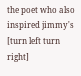the poet who also inspired jimmy's [turn left turn right]